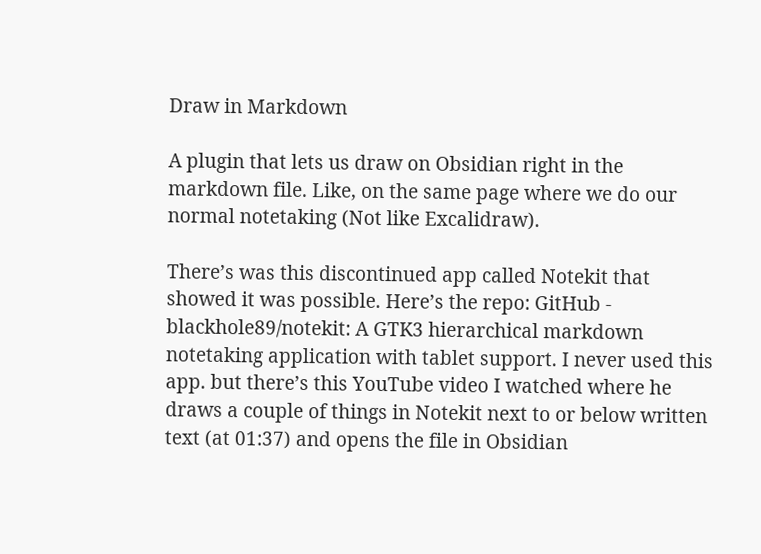Draw in Markdown

A plugin that lets us draw on Obsidian right in the markdown file. Like, on the same page where we do our normal notetaking (Not like Excalidraw).

There’s was this discontinued app called Notekit that showed it was possible. Here’s the repo: GitHub - blackhole89/notekit: A GTK3 hierarchical markdown notetaking application with tablet support. I never used this app. but there’s this YouTube video I watched where he draws a couple of things in Notekit next to or below written text (at 01:37) and opens the file in Obsidian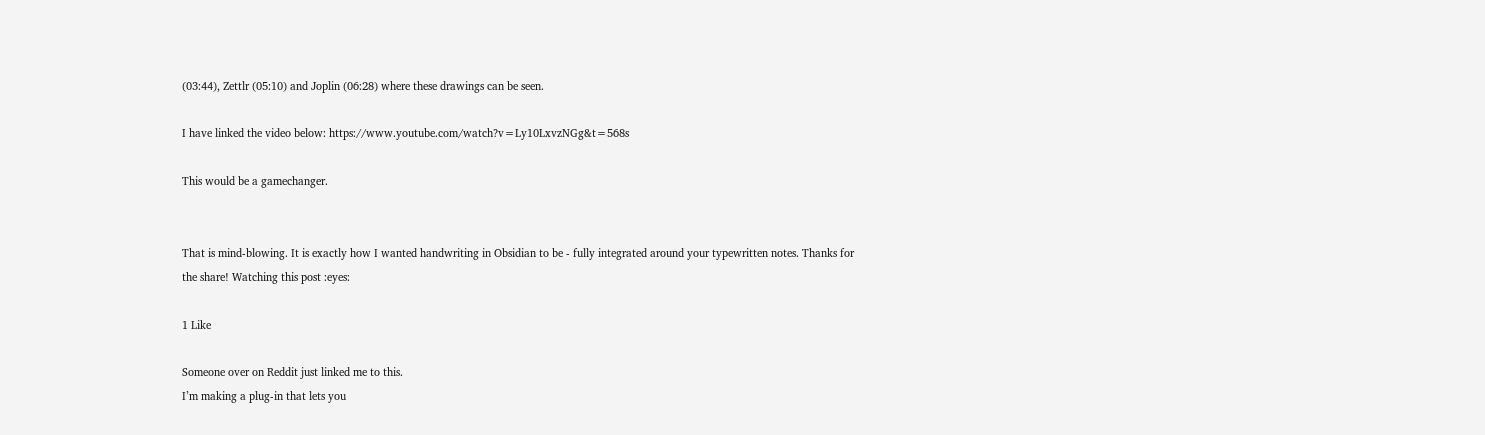(03:44), Zettlr (05:10) and Joplin (06:28) where these drawings can be seen.

I have linked the video below: https://www.youtube.com/watch?v=Ly10LxvzNGg&t=568s

This would be a gamechanger.


That is mind-blowing. It is exactly how I wanted handwriting in Obsidian to be - fully integrated around your typewritten notes. Thanks for the share! Watching this post :eyes:

1 Like

Someone over on Reddit just linked me to this.
I’m making a plug-in that lets you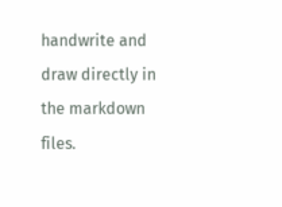handwrite and draw directly in the markdown files.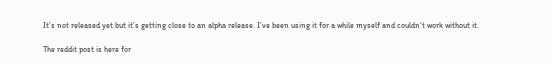It’s not released yet but it’s getting close to an alpha release. I’ve been using it for a while myself and couldn’t work without it.

The reddit post is here for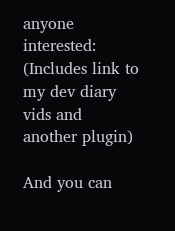anyone interested:
(Includes link to my dev diary vids and another plugin)

And you can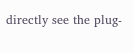directly see the plug-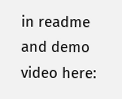in readme and demo video here: